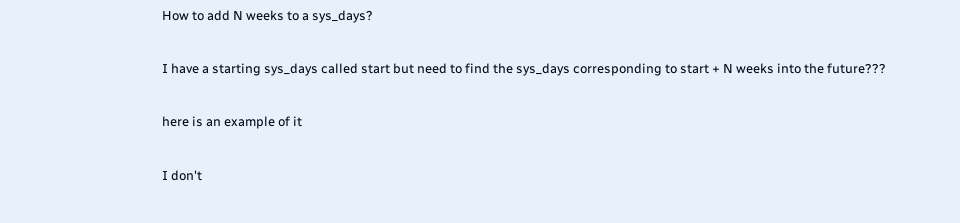How to add N weeks to a sys_days?

I have a starting sys_days called start but need to find the sys_days corresponding to start + N weeks into the future???

here is an example of it

I don't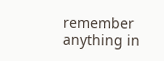remember anything in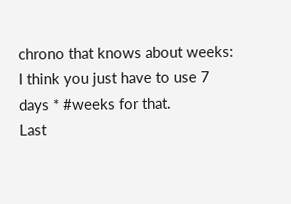chrono that knows about weeks: I think you just have to use 7 days * #weeks for that.
Last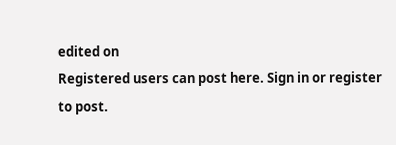edited on
Registered users can post here. Sign in or register to post.